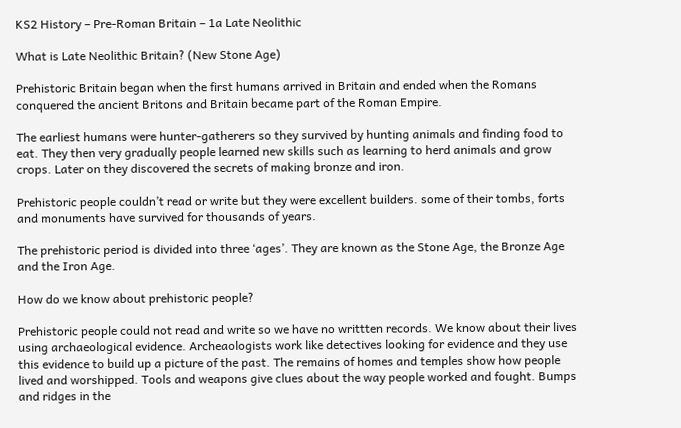KS2 History – Pre-Roman Britain – 1a Late Neolithic

What is Late Neolithic Britain? (New Stone Age)

Prehistoric Britain began when the first humans arrived in Britain and ended when the Romans conquered the ancient Britons and Britain became part of the Roman Empire.

The earliest humans were hunter-gatherers so they survived by hunting animals and finding food to eat. They then very gradually people learned new skills such as learning to herd animals and grow crops. Later on they discovered the secrets of making bronze and iron.

Prehistoric people couldn’t read or write but they were excellent builders. some of their tombs, forts and monuments have survived for thousands of years.

The prehistoric period is divided into three ‘ages’. They are known as the Stone Age, the Bronze Age and the Iron Age.

How do we know about prehistoric people?

Prehistoric people could not read and write so we have no writtten records. We know about their lives using archaeological evidence. Archeaologists work like detectives looking for evidence and they use this evidence to build up a picture of the past. The remains of homes and temples show how people lived and worshipped. Tools and weapons give clues about the way people worked and fought. Bumps and ridges in the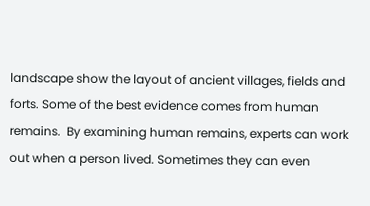landscape show the layout of ancient villages, fields and forts. Some of the best evidence comes from human remains.  By examining human remains, experts can work out when a person lived. Sometimes they can even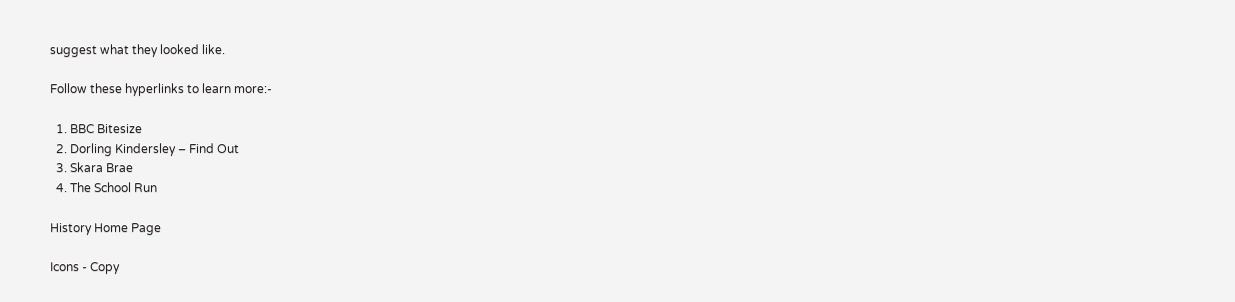suggest what they looked like.

Follow these hyperlinks to learn more:-

  1. BBC Bitesize
  2. Dorling Kindersley – Find Out
  3. Skara Brae
  4. The School Run

History Home Page

Icons - Copy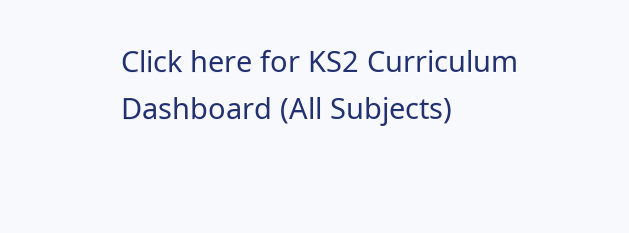Click here for KS2 Curriculum Dashboard (All Subjects)